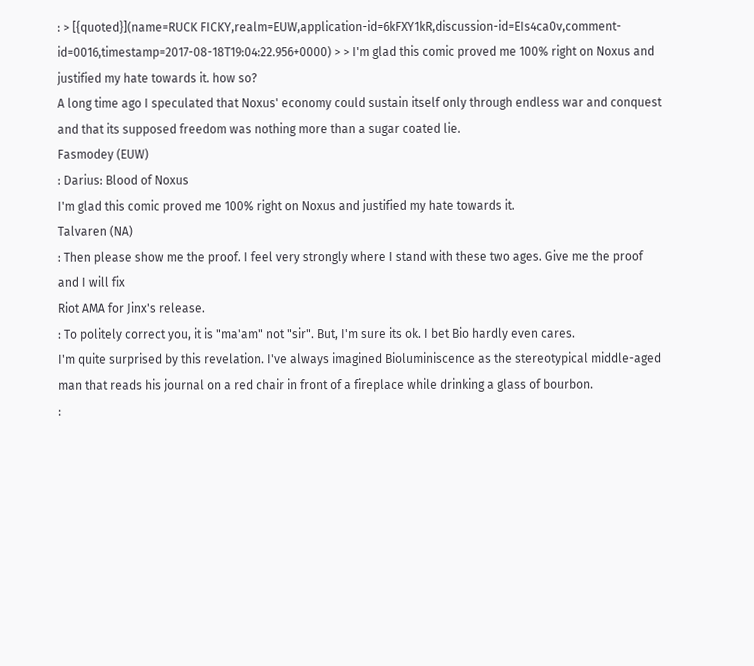: > [{quoted}](name=RUCK FICKY,realm=EUW,application-id=6kFXY1kR,discussion-id=EIs4ca0v,comment-id=0016,timestamp=2017-08-18T19:04:22.956+0000) > > I'm glad this comic proved me 100% right on Noxus and justified my hate towards it. how so?
A long time ago I speculated that Noxus' economy could sustain itself only through endless war and conquest and that its supposed freedom was nothing more than a sugar coated lie.
Fasmodey (EUW)
: Darius: Blood of Noxus
I'm glad this comic proved me 100% right on Noxus and justified my hate towards it.
Talvaren (NA)
: Then please show me the proof. I feel very strongly where I stand with these two ages. Give me the proof and I will fix
Riot AMA for Jinx's release.
: To politely correct you, it is "ma'am" not "sir". But, I'm sure its ok. I bet Bio hardly even cares.
I'm quite surprised by this revelation. I've always imagined Bioluminiscence as the stereotypical middle-aged man that reads his journal on a red chair in front of a fireplace while drinking a glass of bourbon.
: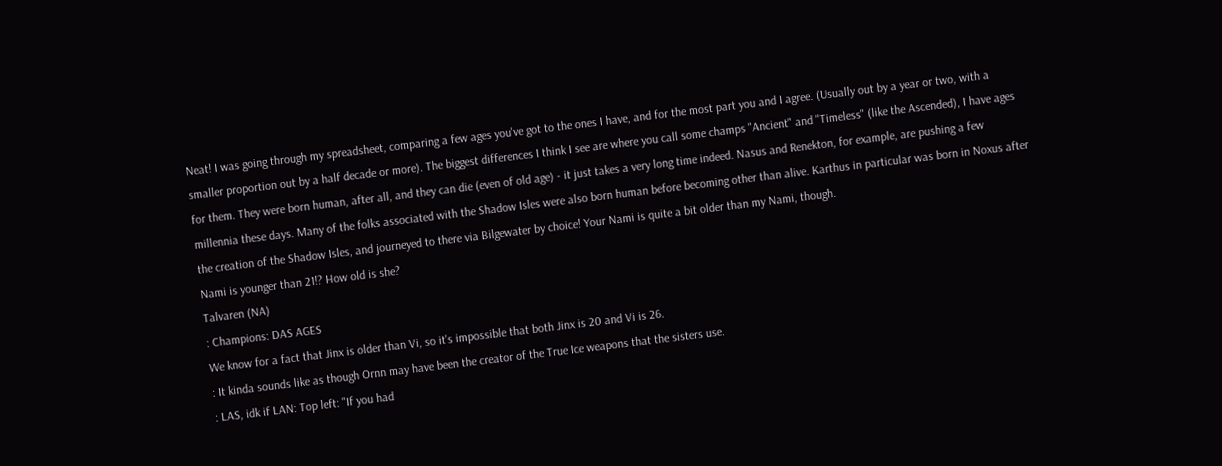Neat! I was going through my spreadsheet, comparing a few ages you've got to the ones I have, and for the most part you and I agree. (Usually out by a year or two, with a smaller proportion out by a half decade or more). The biggest differences I think I see are where you call some champs "Ancient" and "Timeless" (like the Ascended), I have ages for them. They were born human, after all, and they can die (even of old age) - it just takes a very long time indeed. Nasus and Renekton, for example, are pushing a few millennia these days. Many of the folks associated with the Shadow Isles were also born human before becoming other than alive. Karthus in particular was born in Noxus after the creation of the Shadow Isles, and journeyed to there via Bilgewater by choice! Your Nami is quite a bit older than my Nami, though.
Nami is younger than 21!? How old is she?
Talvaren (NA)
: Champions: DAS AGES
We know for a fact that Jinx is older than Vi, so it's impossible that both Jinx is 20 and Vi is 26.
: It kinda sounds like as though Ornn may have been the creator of the True Ice weapons that the sisters use.
: LAS, idk if LAN: Top left: "If you had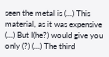seen the metal is (...) This material, as it was expensive (...) But I(he?) would give you only (?) (...) The third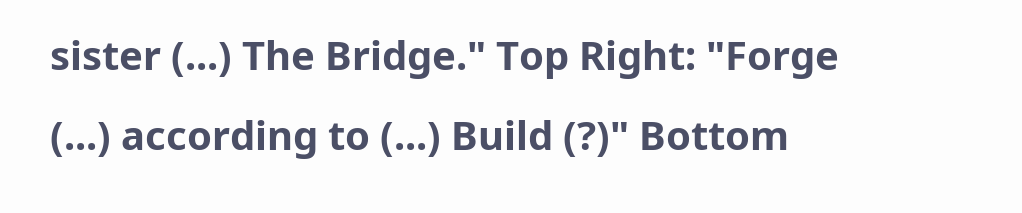sister (...) The Bridge." Top Right: "Forge (...) according to (...) Build (?)" Bottom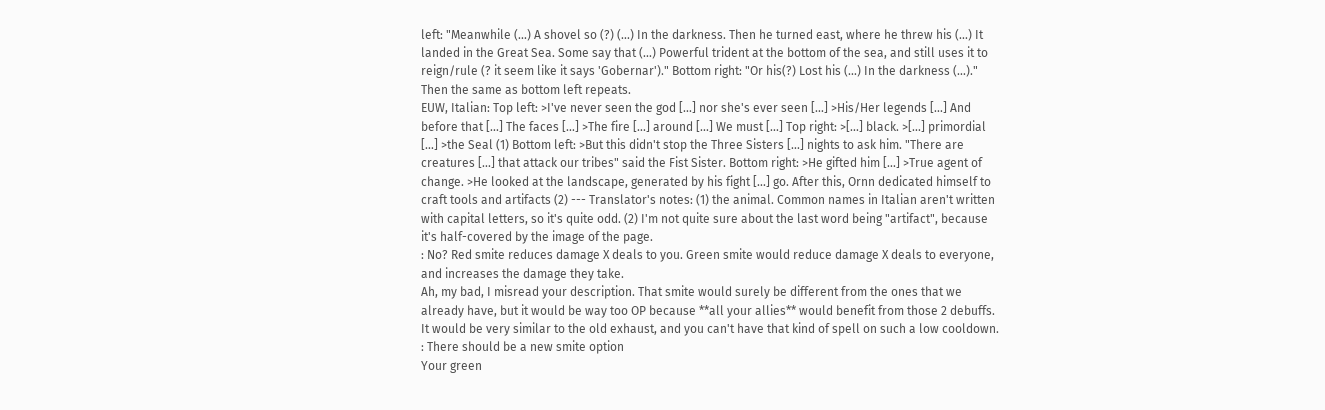left: "Meanwhile (...) A shovel so (?) (...) In the darkness. Then he turned east, where he threw his (...) It landed in the Great Sea. Some say that (...) Powerful trident at the bottom of the sea, and still uses it to reign/rule (? it seem like it says 'Gobernar')." Bottom right: "Or his(?) Lost his (...) In the darkness (...)." Then the same as bottom left repeats.
EUW, Italian: Top left: >I've never seen the god [...] nor she's ever seen [...] >His/Her legends [...] And before that [...] The faces [...] >The fire [...] around [...] We must [...] Top right: >[...] black. >[...] primordial [...] >the Seal (1) Bottom left: >But this didn't stop the Three Sisters [...] nights to ask him. "There are creatures [...] that attack our tribes" said the Fist Sister. Bottom right: >He gifted him [...] >True agent of change. >He looked at the landscape, generated by his fight [...] go. After this, Ornn dedicated himself to craft tools and artifacts (2) --- Translator's notes: (1) the animal. Common names in Italian aren't written with capital letters, so it's quite odd. (2) I'm not quite sure about the last word being "artifact", because it's half-covered by the image of the page.
: No? Red smite reduces damage X deals to you. Green smite would reduce damage X deals to everyone, and increases the damage they take.
Ah, my bad, I misread your description. That smite would surely be different from the ones that we already have, but it would be way too OP because **all your allies** would benefit from those 2 debuffs. It would be very similar to the old exhaust, and you can't have that kind of spell on such a low cooldown.
: There should be a new smite option
Your green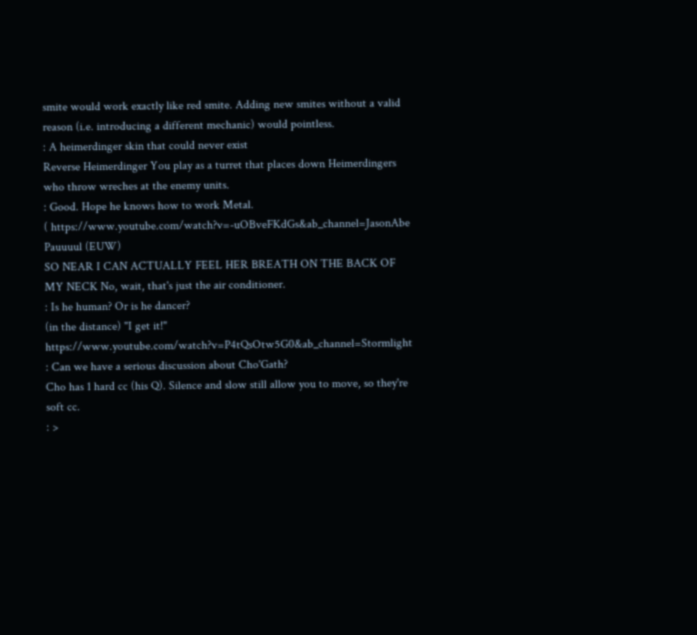smite would work exactly like red smite. Adding new smites without a valid reason (i.e. introducing a different mechanic) would pointless.
: A heimerdinger skin that could never exist
Reverse Heimerdinger You play as a turret that places down Heimerdingers who throw wreches at the enemy units.
: Good. Hope he knows how to work Metal.
( https://www.youtube.com/watch?v=-uOBveFKdGs&ab_channel=JasonAbe
Pauuuul (EUW)
SO NEAR I CAN ACTUALLY FEEL HER BREATH ON THE BACK OF MY NECK No, wait, that's just the air conditioner.
: Is he human? Or is he dancer?
(in the distance) "I get it!" https://www.youtube.com/watch?v=P4tQsOtw5G0&ab_channel=Stormlight
: Can we have a serious discussion about Cho'Gath?
Cho has 1 hard cc (his Q). Silence and slow still allow you to move, so they're soft cc.
: >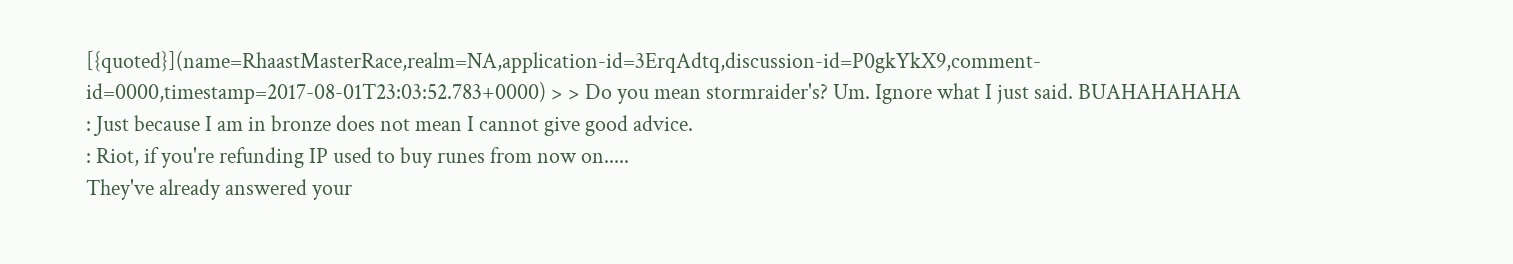[{quoted}](name=RhaastMasterRace,realm=NA,application-id=3ErqAdtq,discussion-id=P0gkYkX9,comment-id=0000,timestamp=2017-08-01T23:03:52.783+0000) > > Do you mean stormraider's? Um. Ignore what I just said. BUAHAHAHAHA
: Just because I am in bronze does not mean I cannot give good advice.
: Riot, if you're refunding IP used to buy runes from now on.....
They've already answered your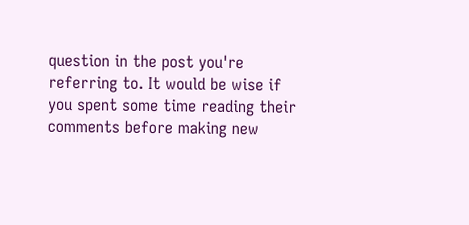question in the post you're referring to. It would be wise if you spent some time reading their comments before making new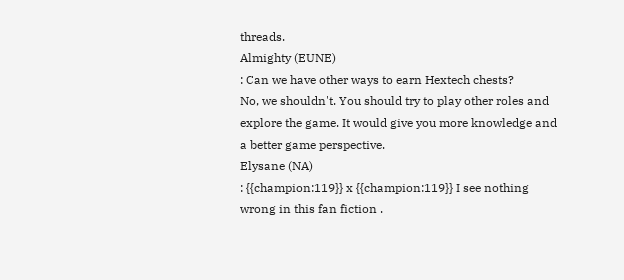threads.
Almighty (EUNE)
: Can we have other ways to earn Hextech chests?
No, we shouldn't. You should try to play other roles and explore the game. It would give you more knowledge and a better game perspective.
Elysane (NA)
: {{champion:119}} x {{champion:119}} I see nothing wrong in this fan fiction .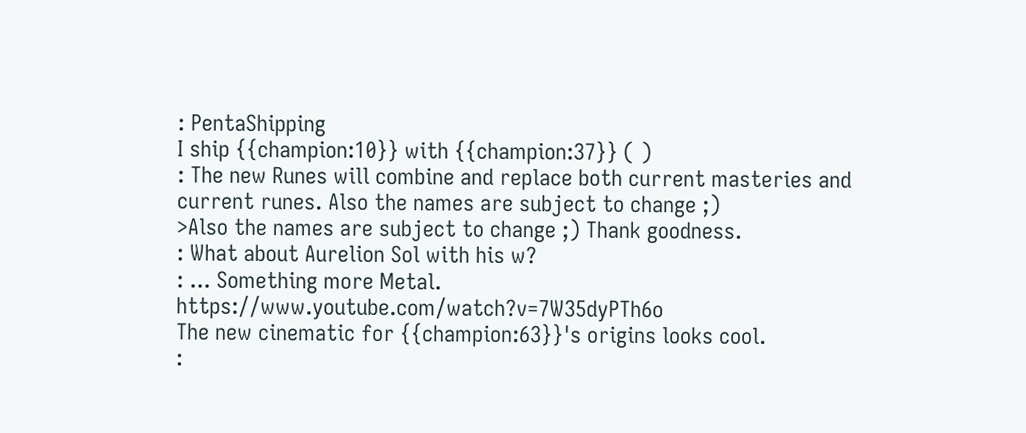: PentaShipping
I ship {{champion:10}} with {{champion:37}} ( )
: The new Runes will combine and replace both current masteries and current runes. Also the names are subject to change ;)
>Also the names are subject to change ;) Thank goodness.
: What about Aurelion Sol with his w?
: ... Something more Metal. https://www.youtube.com/watch?v=7W35dyPTh6o
The new cinematic for {{champion:63}}'s origins looks cool.
: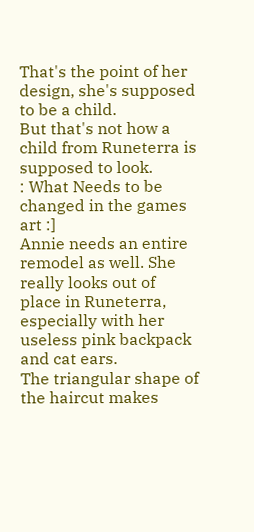That's the point of her design, she's supposed to be a child.
But that's not how a child from Runeterra is supposed to look.
: What Needs to be changed in the games art :]
Annie needs an entire remodel as well. She really looks out of place in Runeterra, especially with her useless pink backpack and cat ears.
The triangular shape of the haircut makes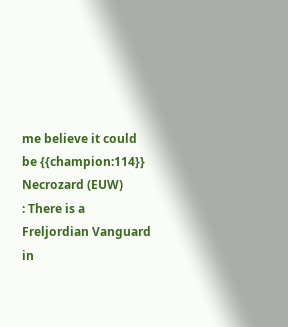me believe it could be {{champion:114}}
Necrozard (EUW)
: There is a Freljordian Vanguard in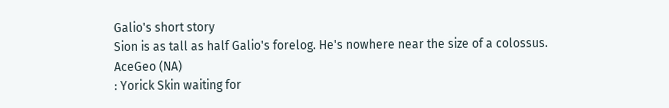Galio's short story
Sion is as tall as half Galio's forelog. He's nowhere near the size of a colossus.
AceGeo (NA)
: Yorick Skin waiting for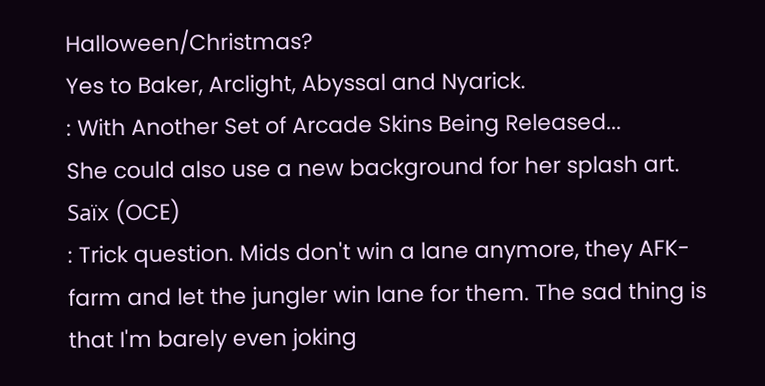Halloween/Christmas?
Yes to Baker, Arclight, Abyssal and Nyarick.
: With Another Set of Arcade Skins Being Released...
She could also use a new background for her splash art.
Saïx (OCE)
: Trick question. Mids don't win a lane anymore, they AFK-farm and let the jungler win lane for them. The sad thing is that I'm barely even joking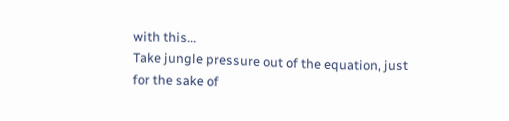with this...
Take jungle pressure out of the equation, just for the sake of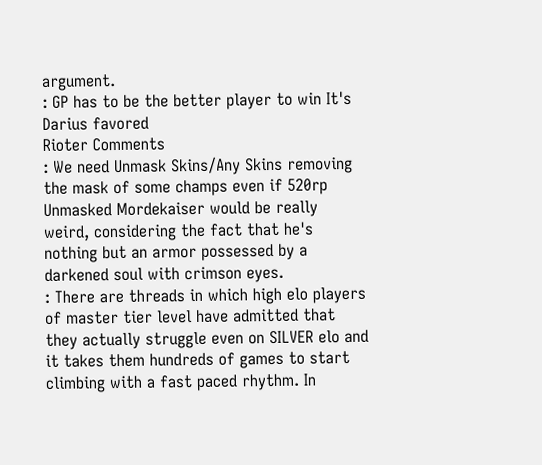argument.
: GP has to be the better player to win It's Darius favored
Rioter Comments
: We need Unmask Skins/Any Skins removing the mask of some champs even if 520rp
Unmasked Mordekaiser would be really weird, considering the fact that he's nothing but an armor possessed by a darkened soul with crimson eyes.
: There are threads in which high elo players of master tier level have admitted that they actually struggle even on SILVER elo and it takes them hundreds of games to start climbing with a fast paced rhythm. In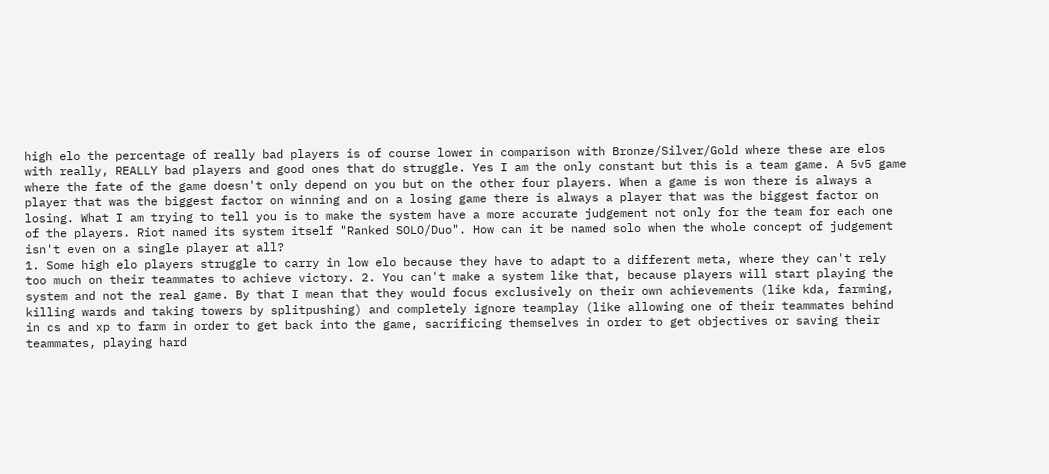high elo the percentage of really bad players is of course lower in comparison with Bronze/Silver/Gold where these are elos with really, REALLY bad players and good ones that do struggle. Yes I am the only constant but this is a team game. A 5v5 game where the fate of the game doesn't only depend on you but on the other four players. When a game is won there is always a player that was the biggest factor on winning and on a losing game there is always a player that was the biggest factor on losing. What I am trying to tell you is to make the system have a more accurate judgement not only for the team for each one of the players. Riot named its system itself "Ranked SOLO/Duo". How can it be named solo when the whole concept of judgement isn't even on a single player at all?
1. Some high elo players struggle to carry in low elo because they have to adapt to a different meta, where they can't rely too much on their teammates to achieve victory. 2. You can't make a system like that, because players will start playing the system and not the real game. By that I mean that they would focus exclusively on their own achievements (like kda, farming, killing wards and taking towers by splitpushing) and completely ignore teamplay (like allowing one of their teammates behind in cs and xp to farm in order to get back into the game, sacrificing themselves in order to get objectives or saving their teammates, playing hard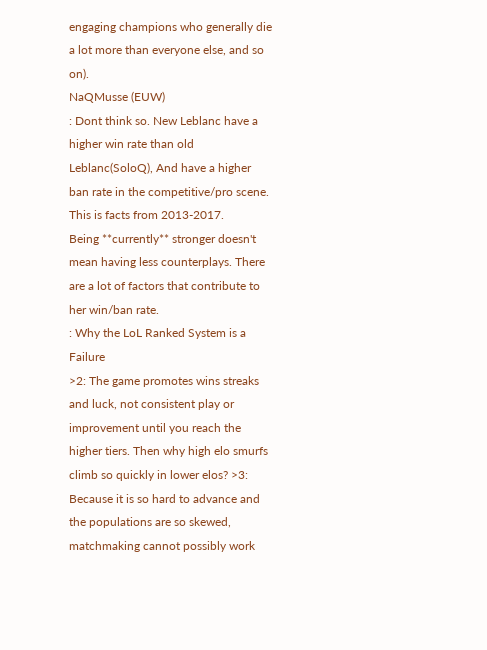engaging champions who generally die a lot more than everyone else, and so on).
NaQMusse (EUW)
: Dont think so. New Leblanc have a higher win rate than old Leblanc(SoloQ), And have a higher ban rate in the competitive/pro scene. This is facts from 2013-2017.
Being **currently** stronger doesn't mean having less counterplays. There are a lot of factors that contribute to her win/ban rate.
: Why the LoL Ranked System is a Failure
>2: The game promotes wins streaks and luck, not consistent play or improvement until you reach the higher tiers. Then why high elo smurfs climb so quickly in lower elos? >3: Because it is so hard to advance and the populations are so skewed, matchmaking cannot possibly work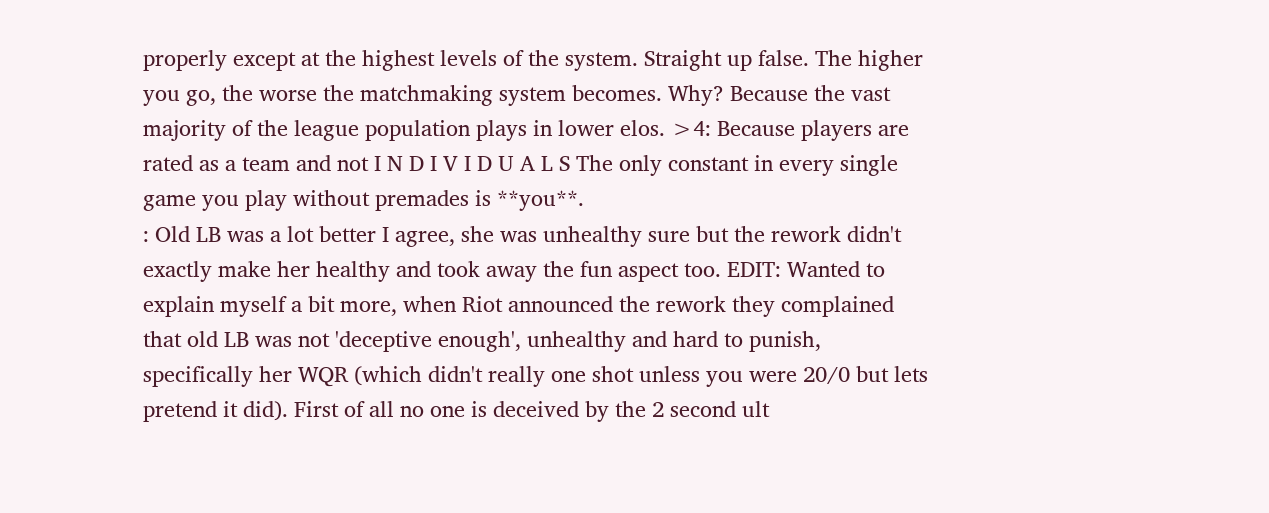properly except at the highest levels of the system. Straight up false. The higher you go, the worse the matchmaking system becomes. Why? Because the vast majority of the league population plays in lower elos. >4: Because players are rated as a team and not I N D I V I D U A L S The only constant in every single game you play without premades is **you**.
: Old LB was a lot better I agree, she was unhealthy sure but the rework didn't exactly make her healthy and took away the fun aspect too. EDIT: Wanted to explain myself a bit more, when Riot announced the rework they complained that old LB was not 'deceptive enough', unhealthy and hard to punish, specifically her WQR (which didn't really one shot unless you were 20/0 but lets pretend it did). First of all no one is deceived by the 2 second ult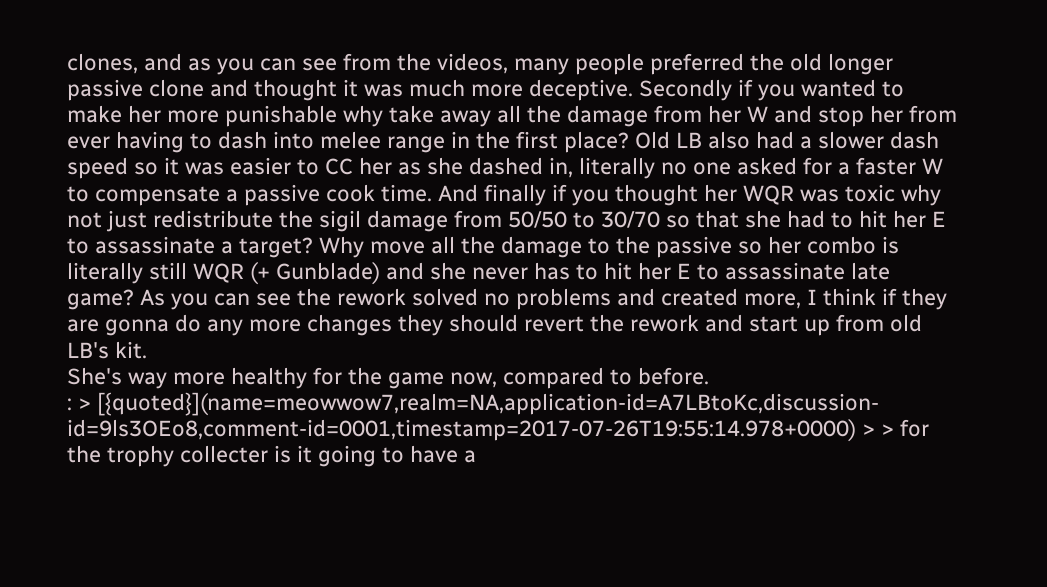clones, and as you can see from the videos, many people preferred the old longer passive clone and thought it was much more deceptive. Secondly if you wanted to make her more punishable why take away all the damage from her W and stop her from ever having to dash into melee range in the first place? Old LB also had a slower dash speed so it was easier to CC her as she dashed in, literally no one asked for a faster W to compensate a passive cook time. And finally if you thought her WQR was toxic why not just redistribute the sigil damage from 50/50 to 30/70 so that she had to hit her E to assassinate a target? Why move all the damage to the passive so her combo is literally still WQR (+ Gunblade) and she never has to hit her E to assassinate late game? As you can see the rework solved no problems and created more, I think if they are gonna do any more changes they should revert the rework and start up from old LB's kit.
She's way more healthy for the game now, compared to before.
: > [{quoted}](name=meowwow7,realm=NA,application-id=A7LBtoKc,discussion-id=9ls3OEo8,comment-id=0001,timestamp=2017-07-26T19:55:14.978+0000) > > for the trophy collecter is it going to have a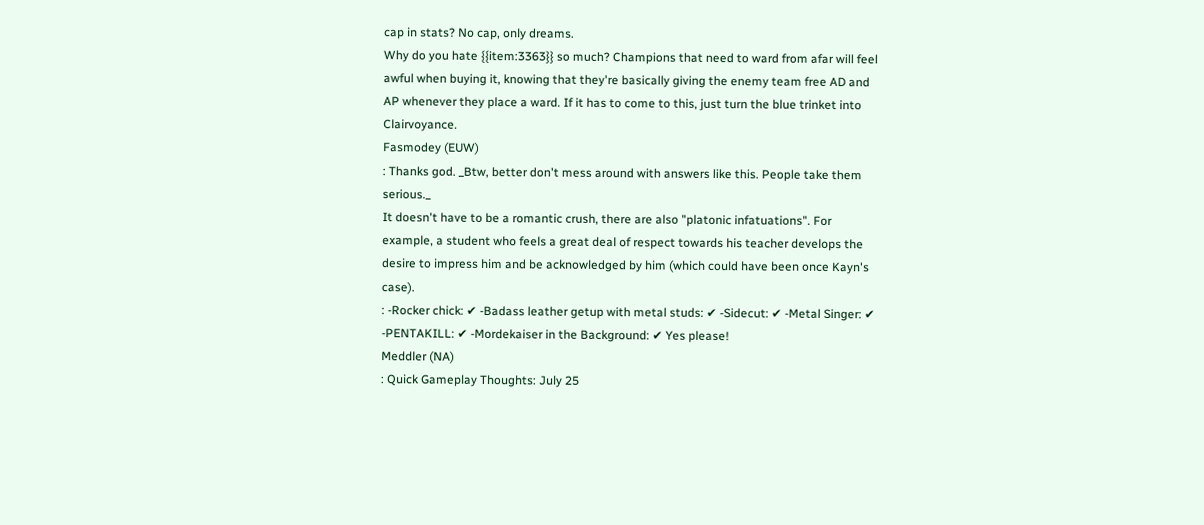cap in stats? No cap, only dreams.
Why do you hate {{item:3363}} so much? Champions that need to ward from afar will feel awful when buying it, knowing that they're basically giving the enemy team free AD and AP whenever they place a ward. If it has to come to this, just turn the blue trinket into Clairvoyance.
Fasmodey (EUW)
: Thanks god. _Btw, better don't mess around with answers like this. People take them serious._
It doesn't have to be a romantic crush, there are also "platonic infatuations". For example, a student who feels a great deal of respect towards his teacher develops the desire to impress him and be acknowledged by him (which could have been once Kayn's case).
: -Rocker chick: ✔ -Badass leather getup with metal studs: ✔ -Sidecut: ✔ -Metal Singer: ✔ -PENTAKILL: ✔ -Mordekaiser in the Background: ✔ Yes please!
Meddler (NA)
: Quick Gameplay Thoughts: July 25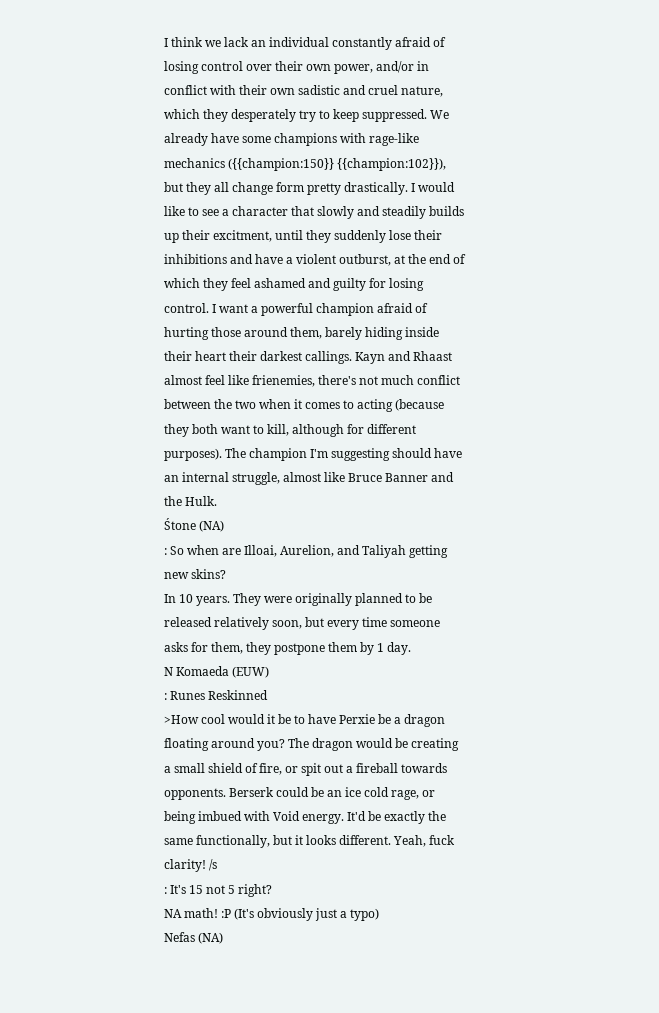I think we lack an individual constantly afraid of losing control over their own power, and/or in conflict with their own sadistic and cruel nature, which they desperately try to keep suppressed. We already have some champions with rage-like mechanics ({{champion:150}} {{champion:102}}), but they all change form pretty drastically. I would like to see a character that slowly and steadily builds up their excitment, until they suddenly lose their inhibitions and have a violent outburst, at the end of which they feel ashamed and guilty for losing control. I want a powerful champion afraid of hurting those around them, barely hiding inside their heart their darkest callings. Kayn and Rhaast almost feel like frienemies, there's not much conflict between the two when it comes to acting (because they both want to kill, although for different purposes). The champion I'm suggesting should have an internal struggle, almost like Bruce Banner and the Hulk.
Śtone (NA)
: So when are Illoai, Aurelion, and Taliyah getting new skins?
In 10 years. They were originally planned to be released relatively soon, but every time someone asks for them, they postpone them by 1 day.
N Komaeda (EUW)
: Runes Reskinned
>How cool would it be to have Perxie be a dragon floating around you? The dragon would be creating a small shield of fire, or spit out a fireball towards opponents. Berserk could be an ice cold rage, or being imbued with Void energy. It'd be exactly the same functionally, but it looks different. Yeah, fuck clarity! /s
: It's 15 not 5 right?
NA math! :P (It's obviously just a typo)
Nefas (NA)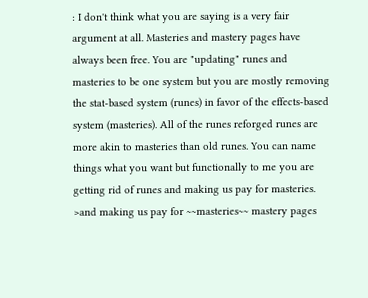: I don't think what you are saying is a very fair argument at all. Masteries and mastery pages have always been free. You are "updating" runes and masteries to be one system but you are mostly removing the stat-based system (runes) in favor of the effects-based system (masteries). All of the runes reforged runes are more akin to masteries than old runes. You can name things what you want but functionally to me you are getting rid of runes and making us pay for masteries.
>and making us pay for ~~masteries~~ mastery pages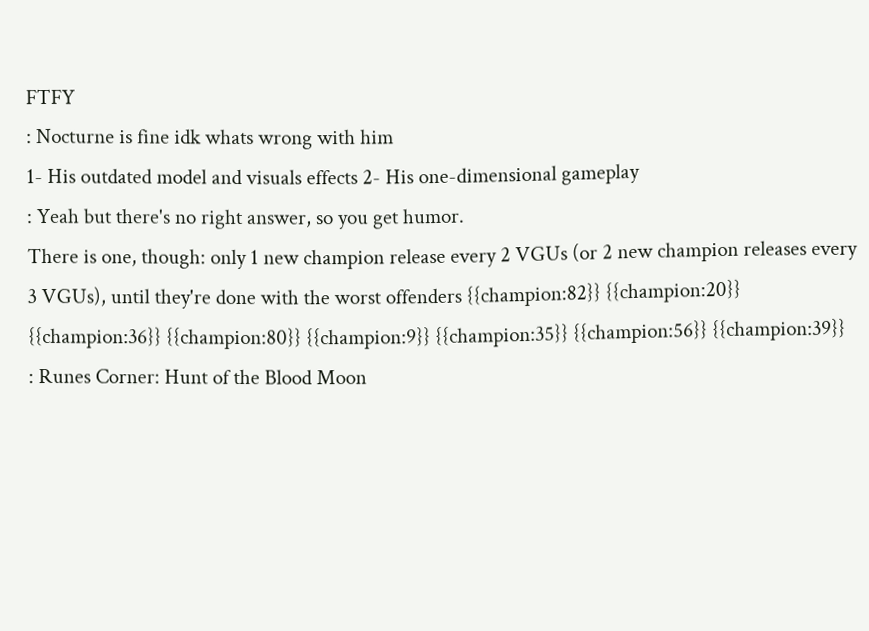FTFY
: Nocturne is fine idk whats wrong with him
1- His outdated model and visuals effects 2- His one-dimensional gameplay
: Yeah but there's no right answer, so you get humor.
There is one, though: only 1 new champion release every 2 VGUs (or 2 new champion releases every 3 VGUs), until they're done with the worst offenders {{champion:82}} {{champion:20}} {{champion:36}} {{champion:80}} {{champion:9}} {{champion:35}} {{champion:56}} {{champion:39}}
: Runes Corner: Hunt of the Blood Moon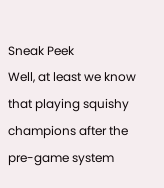Sneak Peek
Well, at least we know that playing squishy champions after the pre-game system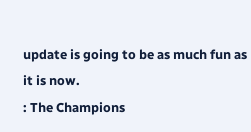update is going to be as much fun as it is now.
: The Champions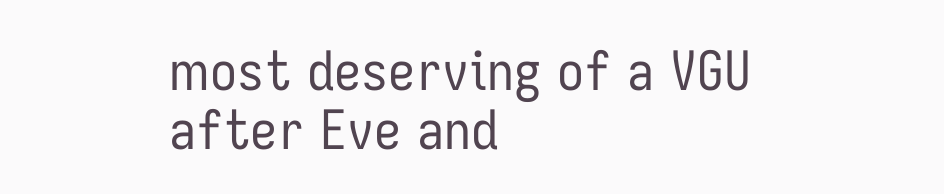most deserving of a VGU after Eve and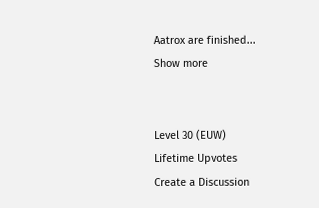Aatrox are finished...
Show more


Level 30 (EUW)
Lifetime Upvotes
Create a Discussion